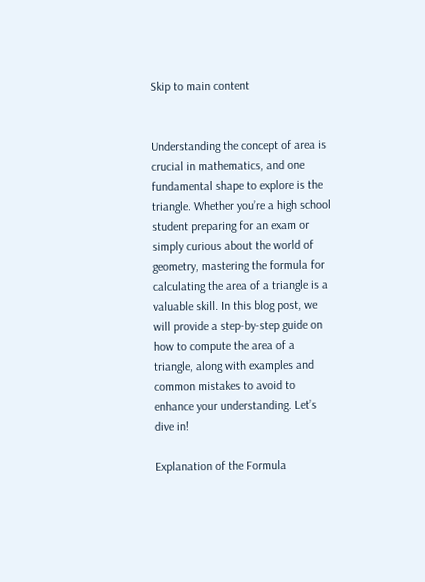Skip to main content


Understanding the concept of area is crucial in mathematics, and one fundamental shape to explore is the triangle. Whether you’re a high school student preparing for an exam or simply curious about the world of geometry, mastering the formula for calculating the area of a triangle is a valuable skill. In this blog post, we will provide a step-by-step guide on how to compute the area of a triangle, along with examples and common mistakes to avoid to enhance your understanding. Let’s dive in!

Explanation of the Formula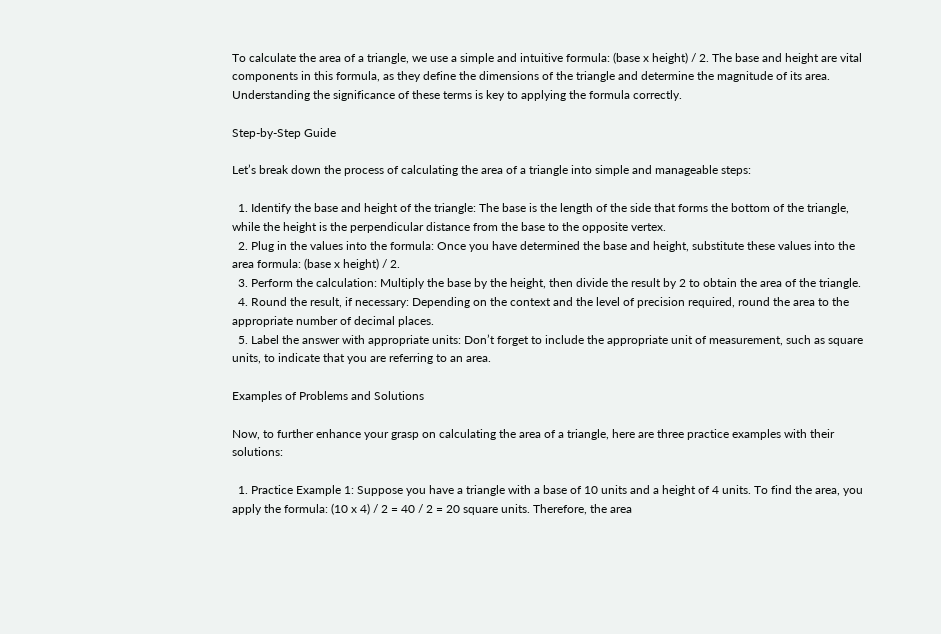To calculate the area of a triangle, we use a simple and intuitive formula: (base x height) / 2. The base and height are vital components in this formula, as they define the dimensions of the triangle and determine the magnitude of its area. Understanding the significance of these terms is key to applying the formula correctly.

Step-by-Step Guide

Let’s break down the process of calculating the area of a triangle into simple and manageable steps:

  1. Identify the base and height of the triangle: The base is the length of the side that forms the bottom of the triangle, while the height is the perpendicular distance from the base to the opposite vertex.
  2. Plug in the values into the formula: Once you have determined the base and height, substitute these values into the area formula: (base x height) / 2.
  3. Perform the calculation: Multiply the base by the height, then divide the result by 2 to obtain the area of the triangle.
  4. Round the result, if necessary: Depending on the context and the level of precision required, round the area to the appropriate number of decimal places.
  5. Label the answer with appropriate units: Don’t forget to include the appropriate unit of measurement, such as square units, to indicate that you are referring to an area.

Examples of Problems and Solutions

Now, to further enhance your grasp on calculating the area of a triangle, here are three practice examples with their solutions:

  1. Practice Example 1: Suppose you have a triangle with a base of 10 units and a height of 4 units. To find the area, you apply the formula: (10 x 4) / 2 = 40 / 2 = 20 square units. Therefore, the area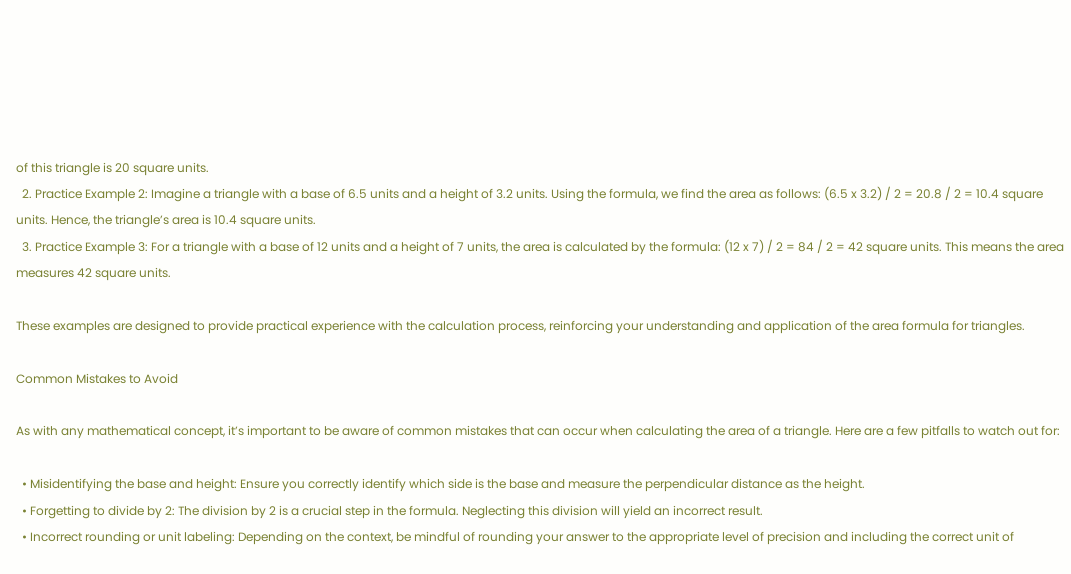of this triangle is 20 square units.
  2. Practice Example 2: Imagine a triangle with a base of 6.5 units and a height of 3.2 units. Using the formula, we find the area as follows: (6.5 x 3.2) / 2 = 20.8 / 2 = 10.4 square units. Hence, the triangle’s area is 10.4 square units.
  3. Practice Example 3: For a triangle with a base of 12 units and a height of 7 units, the area is calculated by the formula: (12 x 7) / 2 = 84 / 2 = 42 square units. This means the area measures 42 square units.

These examples are designed to provide practical experience with the calculation process, reinforcing your understanding and application of the area formula for triangles.

Common Mistakes to Avoid

As with any mathematical concept, it’s important to be aware of common mistakes that can occur when calculating the area of a triangle. Here are a few pitfalls to watch out for:

  • Misidentifying the base and height: Ensure you correctly identify which side is the base and measure the perpendicular distance as the height.
  • Forgetting to divide by 2: The division by 2 is a crucial step in the formula. Neglecting this division will yield an incorrect result.
  • Incorrect rounding or unit labeling: Depending on the context, be mindful of rounding your answer to the appropriate level of precision and including the correct unit of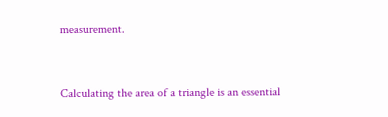measurement.


Calculating the area of a triangle is an essential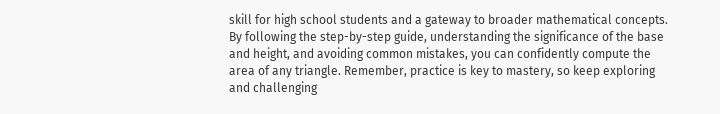skill for high school students and a gateway to broader mathematical concepts. By following the step-by-step guide, understanding the significance of the base and height, and avoiding common mistakes, you can confidently compute the area of any triangle. Remember, practice is key to mastery, so keep exploring and challenging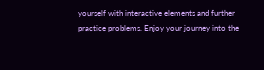yourself with interactive elements and further practice problems. Enjoy your journey into the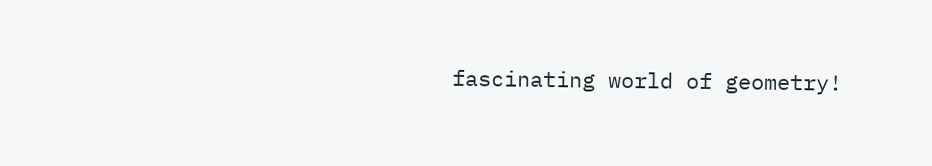fascinating world of geometry!